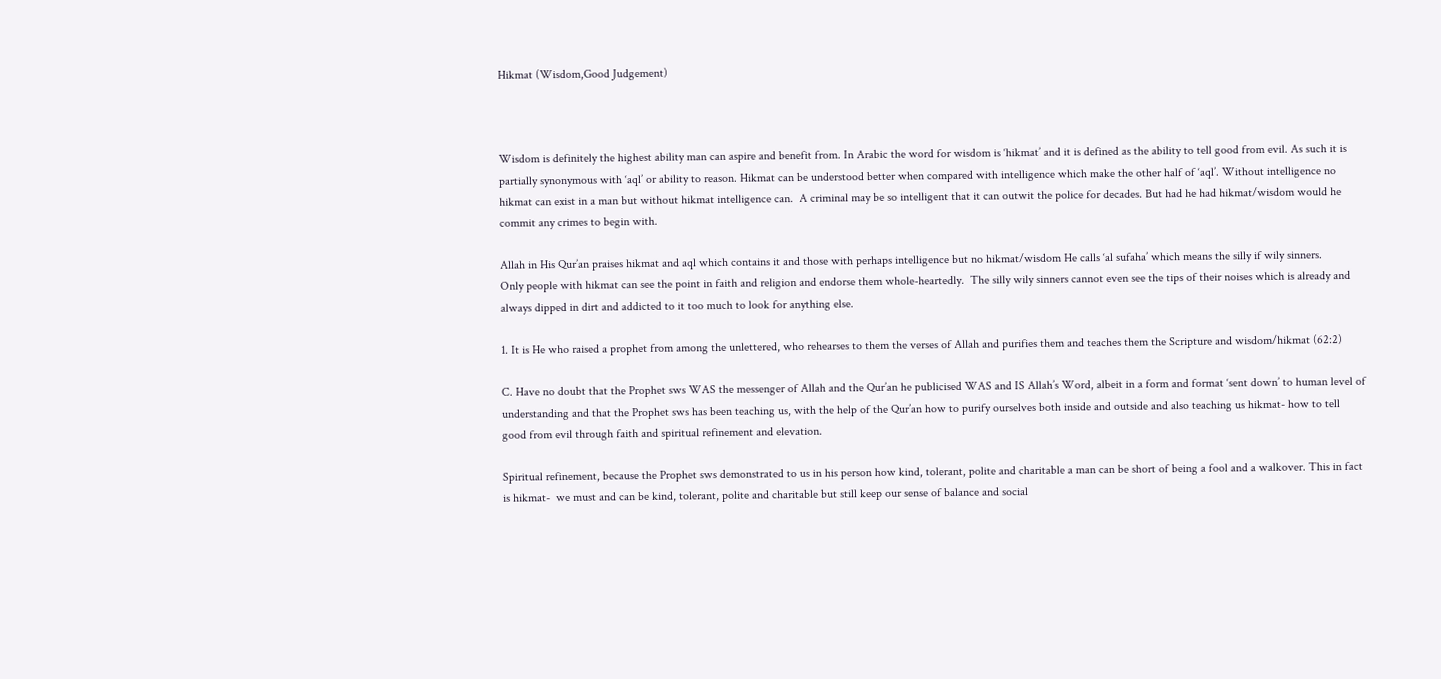Hikmat (Wisdom,Good Judgement)



Wisdom is definitely the highest ability man can aspire and benefit from. In Arabic the word for wisdom is ‘hikmat’ and it is defined as the ability to tell good from evil. As such it is partially synonymous with ‘aql’ or ability to reason. Hikmat can be understood better when compared with intelligence which make the other half of ‘aql’. Without intelligence no hikmat can exist in a man but without hikmat intelligence can.  A criminal may be so intelligent that it can outwit the police for decades. But had he had hikmat/wisdom would he commit any crimes to begin with.

Allah in His Qur’an praises hikmat and aql which contains it and those with perhaps intelligence but no hikmat/wisdom He calls ‘al sufaha’ which means the silly if wily sinners.
Only people with hikmat can see the point in faith and religion and endorse them whole-heartedly.  The silly wily sinners cannot even see the tips of their noises which is already and always dipped in dirt and addicted to it too much to look for anything else.

1. It is He who raised a prophet from among the unlettered, who rehearses to them the verses of Allah and purifies them and teaches them the Scripture and wisdom/hikmat (62:2)

C. Have no doubt that the Prophet sws WAS the messenger of Allah and the Qur’an he publicised WAS and IS Allah’s Word, albeit in a form and format ‘sent down’ to human level of understanding and that the Prophet sws has been teaching us, with the help of the Qur’an how to purify ourselves both inside and outside and also teaching us hikmat- how to tell good from evil through faith and spiritual refinement and elevation.

Spiritual refinement, because the Prophet sws demonstrated to us in his person how kind, tolerant, polite and charitable a man can be short of being a fool and a walkover. This in fact is hikmat-  we must and can be kind, tolerant, polite and charitable but still keep our sense of balance and social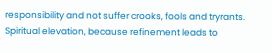responsibility and not suffer crooks, fools and tryrants.
Spiritual elevation, because refinement leads to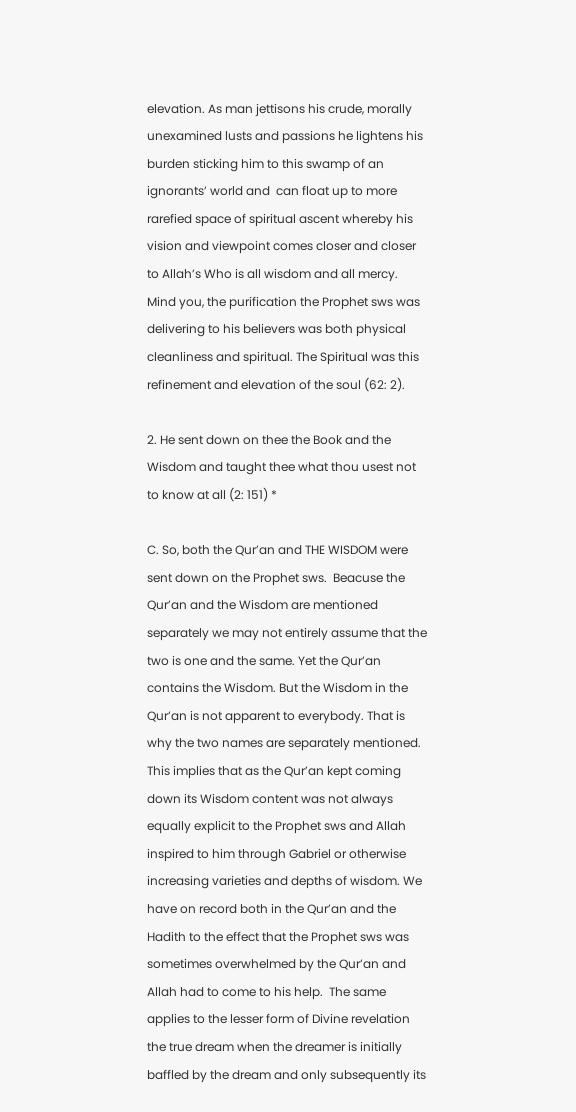elevation. As man jettisons his crude, morally unexamined lusts and passions he lightens his burden sticking him to this swamp of an ignorants’ world and  can float up to more rarefied space of spiritual ascent whereby his vision and viewpoint comes closer and closer to Allah’s Who is all wisdom and all mercy.
Mind you, the purification the Prophet sws was delivering to his believers was both physical cleanliness and spiritual. The Spiritual was this refinement and elevation of the soul (62: 2).

2. He sent down on thee the Book and the Wisdom and taught thee what thou usest not to know at all (2: 151) *

C. So, both the Qur’an and THE WISDOM were sent down on the Prophet sws.  Beacuse the Qur’an and the Wisdom are mentioned separately we may not entirely assume that the two is one and the same. Yet the Qur’an contains the Wisdom. But the Wisdom in the Qur’an is not apparent to everybody. That is why the two names are separately mentioned. This implies that as the Qur’an kept coming down its Wisdom content was not always equally explicit to the Prophet sws and Allah inspired to him through Gabriel or otherwise increasing varieties and depths of wisdom. We have on record both in the Qur’an and the Hadith to the effect that the Prophet sws was sometimes overwhelmed by the Qur’an and Allah had to come to his help.  The same applies to the lesser form of Divine revelation the true dream when the dreamer is initially baffled by the dream and only subsequently its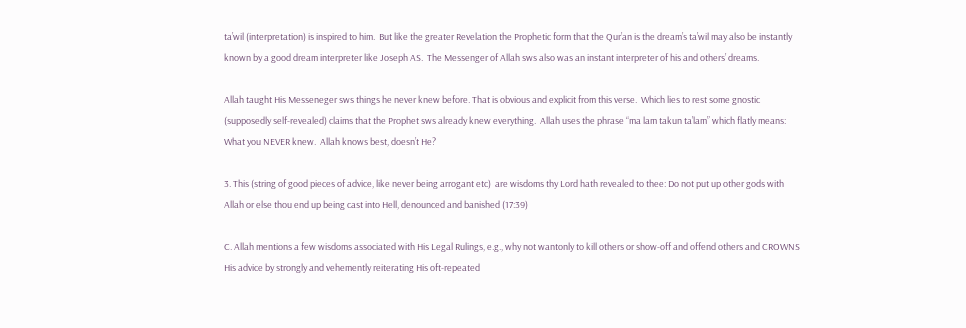ta’wil (interpretation) is inspired to him.  But like the greater Revelation the Prophetic form that the Qur’an is the dream’s ta’wil may also be instantly known by a good dream interpreter like Joseph AS.  The Messenger of Allah sws also was an instant interpreter of his and others’ dreams.

Allah taught His Messeneger sws things he never knew before. That is obvious and explicit from this verse.  Which lies to rest some gnostic (supposedly self-revealed) claims that the Prophet sws already knew everything.  Allah uses the phrase “ma lam takun ta’lam” which flatly means: What you NEVER knew.  Allah knows best, doesn’t He?

3. This (string of good pieces of advice, like never being arrogant etc)  are wisdoms thy Lord hath revealed to thee: Do not put up other gods with Allah or else thou end up being cast into Hell, denounced and banished (17:39)

C. Allah mentions a few wisdoms associated with His Legal Rulings, e.g., why not wantonly to kill others or show-off and offend others and CROWNS His advice by strongly and vehemently reiterating His oft-repeated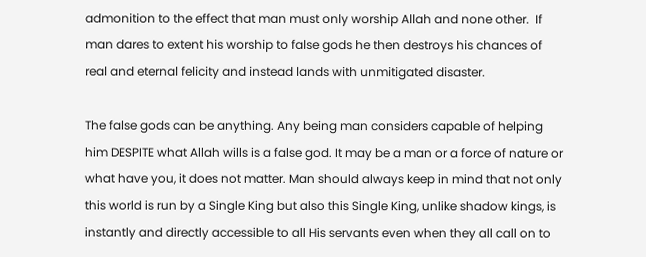admonition to the effect that man must only worship Allah and none other.  If man dares to extent his worship to false gods he then destroys his chances of real and eternal felicity and instead lands with unmitigated disaster.

The false gods can be anything. Any being man considers capable of helping him DESPITE what Allah wills is a false god. It may be a man or a force of nature or what have you, it does not matter. Man should always keep in mind that not only this world is run by a Single King but also this Single King, unlike shadow kings, is instantly and directly accessible to all His servants even when they all call on to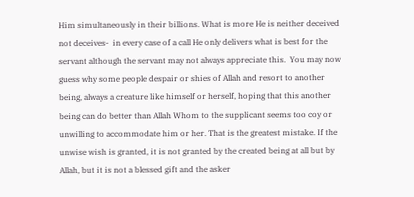Him simultaneously in their billions. What is more He is neither deceived not deceives-  in every case of a call He only delivers what is best for the servant although the servant may not always appreciate this.  You may now guess why some people despair or shies of Allah and resort to another being, always a creature like himself or herself, hoping that this another being can do better than Allah Whom to the supplicant seems too coy or unwilling to accommodate him or her. That is the greatest mistake. If the unwise wish is granted, it is not granted by the created being at all but by Allah, but it is not a blessed gift and the asker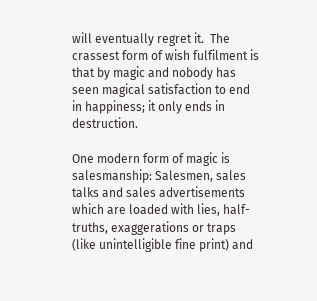will eventually regret it.  The crassest form of wish fulfilment is that by magic and nobody has seen magical satisfaction to end in happiness; it only ends in destruction.

One modern form of magic is salesmanship: Salesmen, sales talks and sales advertisements which are loaded with lies, half-truths, exaggerations or traps (like unintelligible fine print) and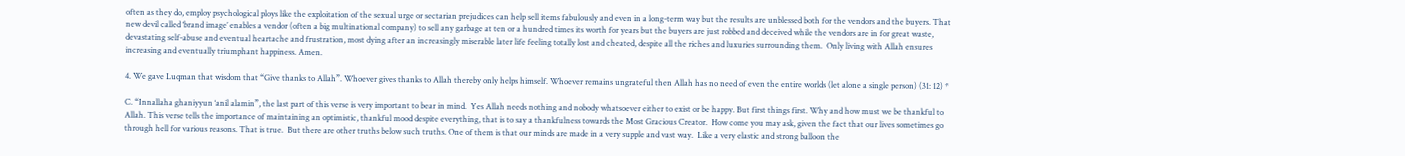often as they do, employ psychological ploys like the exploitation of the sexual urge or sectarian prejudices can help sell items fabulously and even in a long-term way but the results are unblessed both for the vendors and the buyers. That new devil called ‘brand image’ enables a vendor (often a big multinational company) to sell any garbage at ten or a hundred times its worth for years but the buyers are just robbed and deceived while the vendors are in for great waste, devastating self-abuse and eventual heartache and frustration, most dying after an increasingly miserable later life feeling totally lost and cheated, despite all the riches and luxuries surrounding them.  Only living with Allah ensures increasing and eventually triumphant happiness. Amen.

4. We gave Luqman that wisdom that “Give thanks to Allah”. Whoever gives thanks to Allah thereby only helps himself. Whoever remains ungrateful then Allah has no need of even the entire worlds (let alone a single person) (31: 12) *

C. “Innallaha ghaniyyun ‘anil alamin”, the last part of this verse is very important to bear in mind.  Yes Allah needs nothing and nobody whatsoever either to exist or be happy. But first things first. Why and how must we be thankful to Allah. This verse tells the importance of maintaining an optimistic, thankful mood despite everything, that is to say a thankfulness towards the Most Gracious Creator.  How come you may ask, given the fact that our lives sometimes go through hell for various reasons. That is true.  But there are other truths below such truths. One of them is that our minds are made in a very supple and vast way.  Like a very elastic and strong balloon the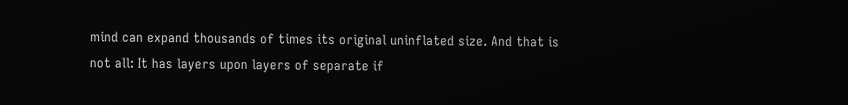mind can expand thousands of times its original uninflated size. And that is not all: It has layers upon layers of separate if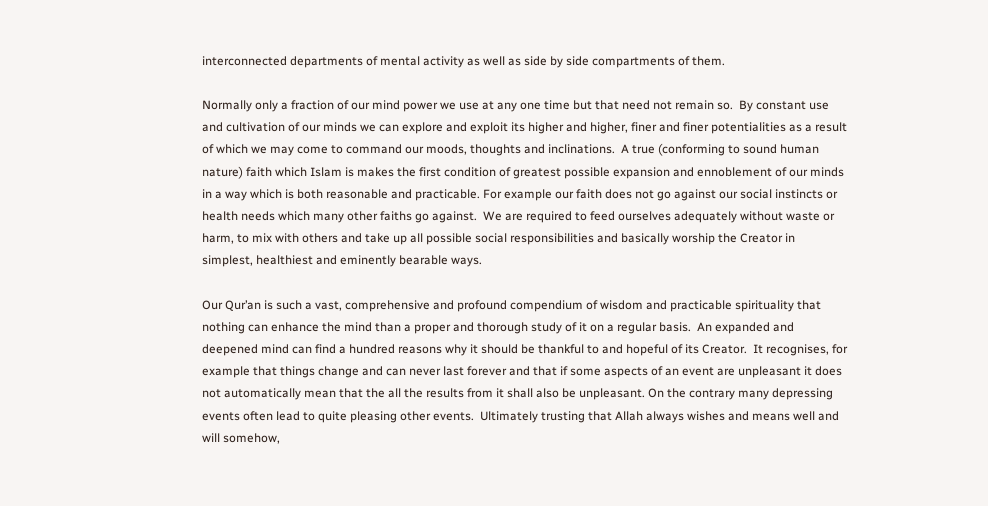interconnected departments of mental activity as well as side by side compartments of them.

Normally only a fraction of our mind power we use at any one time but that need not remain so.  By constant use and cultivation of our minds we can explore and exploit its higher and higher, finer and finer potentialities as a result of which we may come to command our moods, thoughts and inclinations.  A true (conforming to sound human nature) faith which Islam is makes the first condition of greatest possible expansion and ennoblement of our minds in a way which is both reasonable and practicable. For example our faith does not go against our social instincts or health needs which many other faiths go against.  We are required to feed ourselves adequately without waste or harm, to mix with others and take up all possible social responsibilities and basically worship the Creator in simplest, healthiest and eminently bearable ways.

Our Qur’an is such a vast, comprehensive and profound compendium of wisdom and practicable spirituality that nothing can enhance the mind than a proper and thorough study of it on a regular basis.  An expanded and deepened mind can find a hundred reasons why it should be thankful to and hopeful of its Creator.  It recognises, for example that things change and can never last forever and that if some aspects of an event are unpleasant it does not automatically mean that the all the results from it shall also be unpleasant. On the contrary many depressing events often lead to quite pleasing other events.  Ultimately trusting that Allah always wishes and means well and will somehow,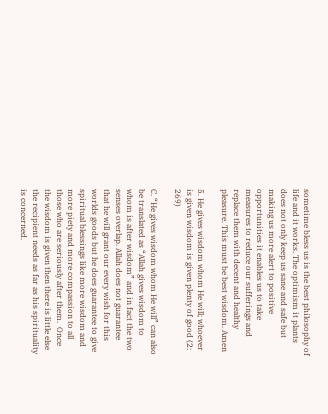sometime bless us is the best philosophy of life and it works. The optimism it plants does not only keep us sane and safe but making us more alert to positive opportunities it enables us to take measures to reduce our sufferings and replace them with decent and healthy pleasure. This must be best wisdom. Amen

5. He gives wisdom whom He will; whoever is given wisdom is given plenty of good (2: 269)

C. “He gives wisdom whom He will” can also be translated as “Allah gives wisdom to whom is after wisdom” and in fact the two senses overlap. Allah does not guarantee that he will grant our every wish for this worlds goods but he does guarantee to give spiritual blessings like more wisdom and more piety and more compassion to all those who are seriously after them.  Once the wisdom is given then there is little else the recipient needs as far as his spirituality is concerned.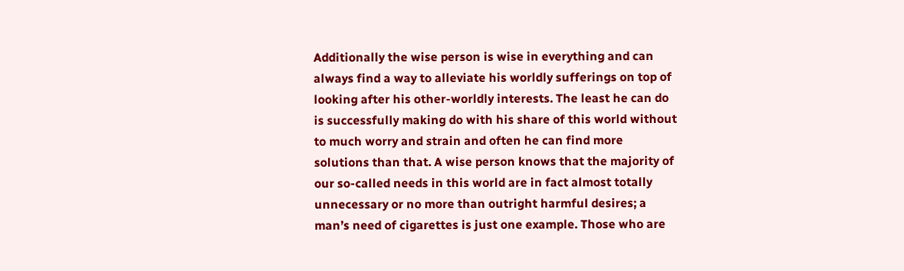Additionally the wise person is wise in everything and can always find a way to alleviate his worldly sufferings on top of looking after his other-worldly interests. The least he can do is successfully making do with his share of this world without to much worry and strain and often he can find more solutions than that. A wise person knows that the majority of our so-called needs in this world are in fact almost totally unnecessary or no more than outright harmful desires; a man’s need of cigarettes is just one example. Those who are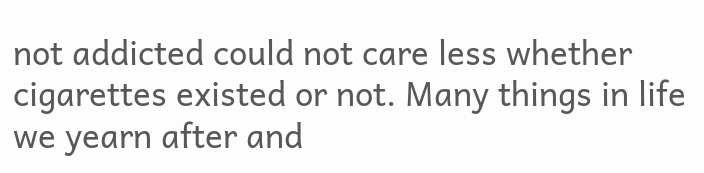not addicted could not care less whether cigarettes existed or not. Many things in life we yearn after and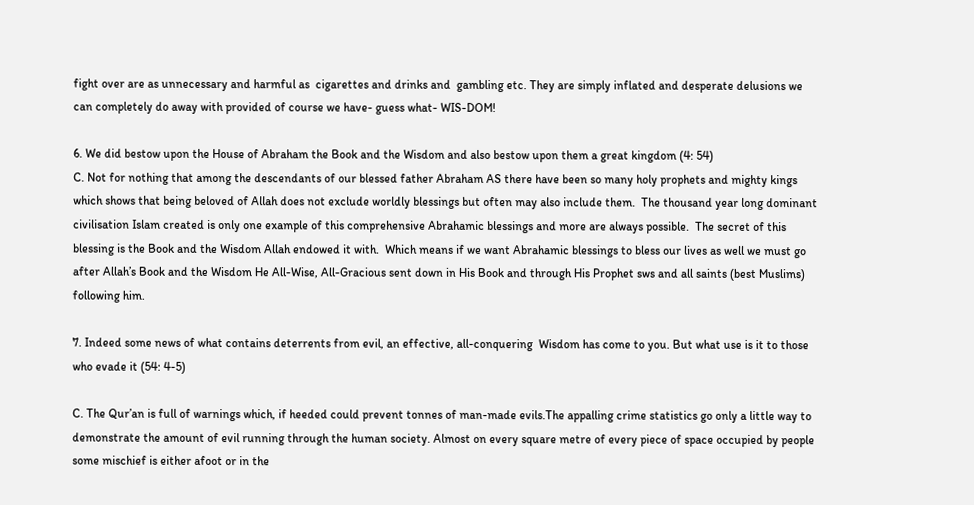fight over are as unnecessary and harmful as  cigarettes and drinks and  gambling etc. They are simply inflated and desperate delusions we can completely do away with provided of course we have- guess what- WIS-DOM!

6. We did bestow upon the House of Abraham the Book and the Wisdom and also bestow upon them a great kingdom (4: 54)
C. Not for nothing that among the descendants of our blessed father Abraham AS there have been so many holy prophets and mighty kings which shows that being beloved of Allah does not exclude worldly blessings but often may also include them.  The thousand year long dominant civilisation Islam created is only one example of this comprehensive Abrahamic blessings and more are always possible.  The secret of this blessing is the Book and the Wisdom Allah endowed it with.  Which means if we want Abrahamic blessings to bless our lives as well we must go after Allah’s Book and the Wisdom He All-Wise, All-Gracious sent down in His Book and through His Prophet sws and all saints (best Muslims) following him.

7. Indeed some news of what contains deterrents from evil, an effective, all-conquering  Wisdom has come to you. But what use is it to those who evade it (54: 4-5)

C. The Qur’an is full of warnings which, if heeded could prevent tonnes of man-made evils.The appalling crime statistics go only a little way to demonstrate the amount of evil running through the human society. Almost on every square metre of every piece of space occupied by people some mischief is either afoot or in the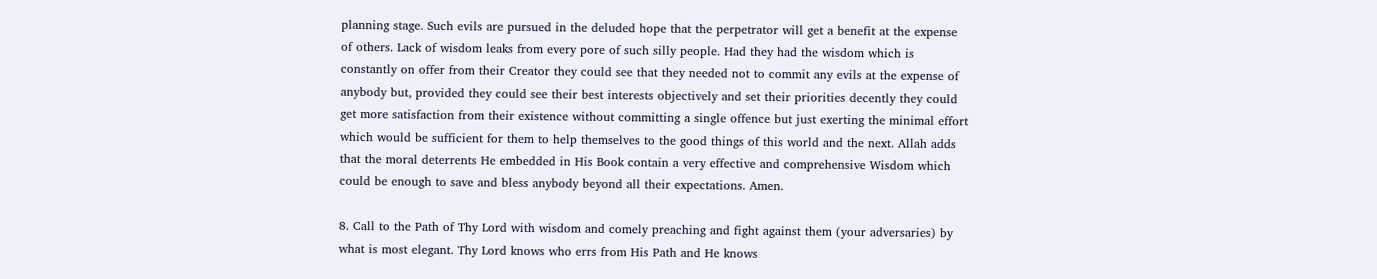planning stage. Such evils are pursued in the deluded hope that the perpetrator will get a benefit at the expense of others. Lack of wisdom leaks from every pore of such silly people. Had they had the wisdom which is constantly on offer from their Creator they could see that they needed not to commit any evils at the expense of anybody but, provided they could see their best interests objectively and set their priorities decently they could get more satisfaction from their existence without committing a single offence but just exerting the minimal effort which would be sufficient for them to help themselves to the good things of this world and the next. Allah adds that the moral deterrents He embedded in His Book contain a very effective and comprehensive Wisdom which could be enough to save and bless anybody beyond all their expectations. Amen.

8. Call to the Path of Thy Lord with wisdom and comely preaching and fight against them (your adversaries) by what is most elegant. Thy Lord knows who errs from His Path and He knows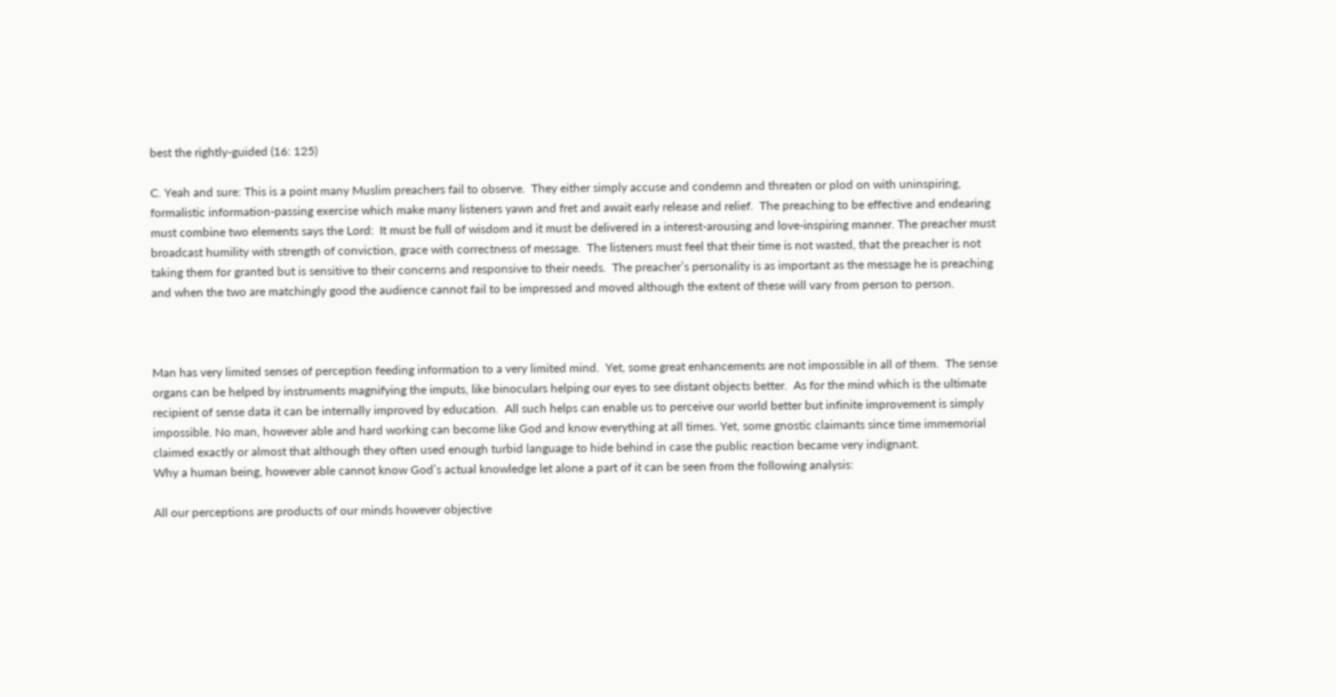best the rightly-guided (16: 125)

C. Yeah and sure: This is a point many Muslim preachers fail to observe.  They either simply accuse and condemn and threaten or plod on with uninspiring, formalistic information-passing exercise which make many listeners yawn and fret and await early release and relief.  The preaching to be effective and endearing must combine two elements says the Lord:  It must be full of wisdom and it must be delivered in a interest-arousing and love-inspiring manner. The preacher must broadcast humility with strength of conviction, grace with correctness of message.  The listeners must feel that their time is not wasted, that the preacher is not taking them for granted but is sensitive to their concerns and responsive to their needs.  The preacher’s personality is as important as the message he is preaching and when the two are matchingly good the audience cannot fail to be impressed and moved although the extent of these will vary from person to person.



Man has very limited senses of perception feeding information to a very limited mind.  Yet, some great enhancements are not impossible in all of them.  The sense organs can be helped by instruments magnifying the imputs, like binoculars helping our eyes to see distant objects better.  As for the mind which is the ultimate recipient of sense data it can be internally improved by education.  All such helps can enable us to perceive our world better but infinite improvement is simply impossible. No man, however able and hard working can become like God and know everything at all times. Yet, some gnostic claimants since time immemorial claimed exactly or almost that although they often used enough turbid language to hide behind in case the public reaction became very indignant.
Why a human being, however able cannot know God’s actual knowledge let alone a part of it can be seen from the following analysis:

All our perceptions are products of our minds however objective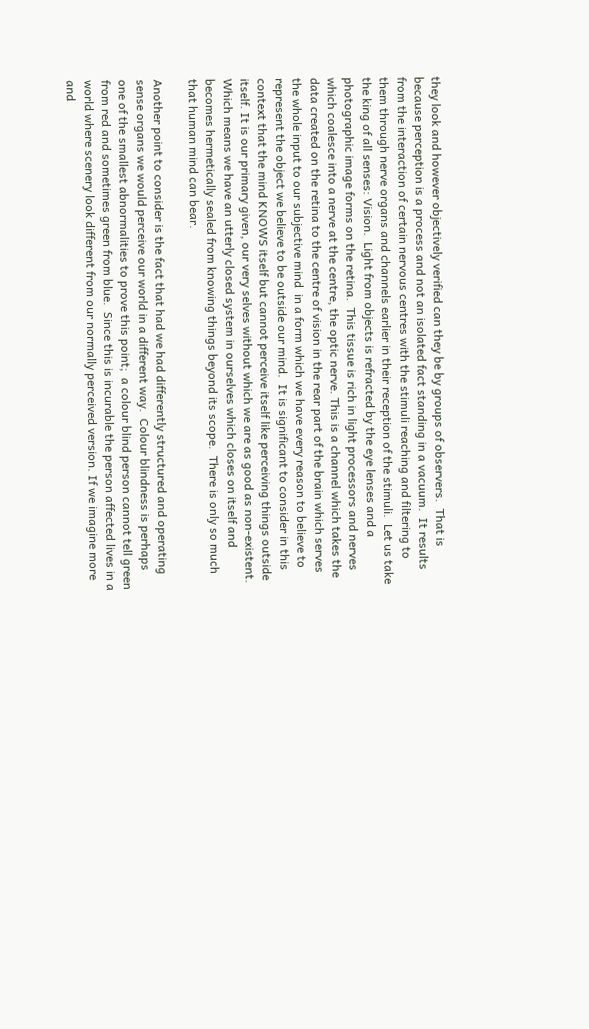they look and however objectively verified can they be by groups of observers.  That is because perception is a process and not an isolated fact standing in a vacuum.  It results from the interaction of certain nervous centres with the stimuli reaching and filtering to them through nerve organs and channels earlier in their reception of the stimuli.  Let us take the king of all senses: Vision.  Light from objects is refracted by the eye lenses and a photographic image forms on the retina.  This tissue is rich in light processors and nerves which coalesce into a nerve at the centre, the optic nerve. This is a channel which takes the data created on the retina to the centre of vision in the rear part of the brain which serves the whole input to our subjective mind  in a form which we have every reason to believe to represent the object we believe to be outside our mind.  It is significant to consider in this context that the mind KNOWS itself but cannot perceive itself like perceiving things outside itself. It is our primary given, our very selves without which we are as good as non-existent. Which means we have an utterly closed system in ourselves which closes on itself and becomes hermetically sealed from knowing things beyond its scope.  There is only so much that human mind can bear.

Another point to consider is the fact that had we had differently structured and operating sense organs we would perceive our world in a different way.  Colour blindness is perhaps one of the smallest abnormalities to prove this point;  a colour blind person cannot tell green from red and sometimes green from blue.  Since this is incurable the person affected lives in a world where scenery look different from our normally perceived version. If we imagine more and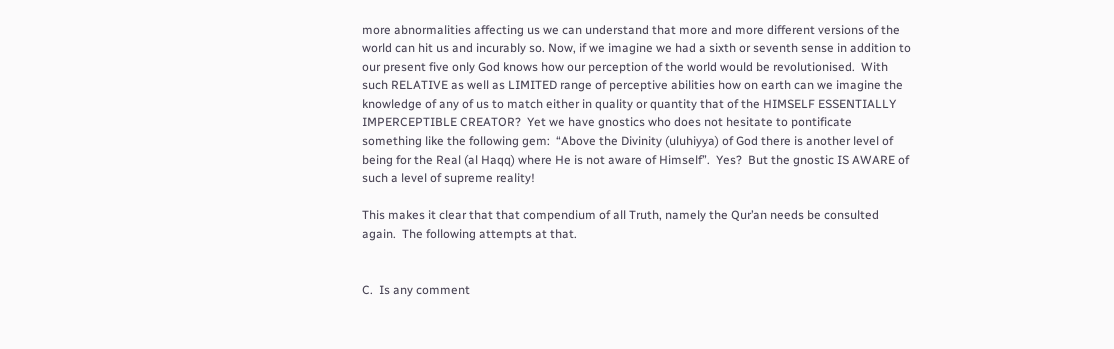more abnormalities affecting us we can understand that more and more different versions of the world can hit us and incurably so. Now, if we imagine we had a sixth or seventh sense in addition to our present five only God knows how our perception of the world would be revolutionised.  With such RELATIVE as well as LIMITED range of perceptive abilities how on earth can we imagine the knowledge of any of us to match either in quality or quantity that of the HIMSELF ESSENTIALLY IMPERCEPTIBLE CREATOR?  Yet we have gnostics who does not hesitate to pontificate something like the following gem:  “Above the Divinity (uluhiyya) of God there is another level of being for the Real (al Haqq) where He is not aware of Himself”.  Yes?  But the gnostic IS AWARE of such a level of supreme reality!

This makes it clear that that compendium of all Truth, namely the Qur’an needs be consulted again.  The following attempts at that.


C.  Is any comment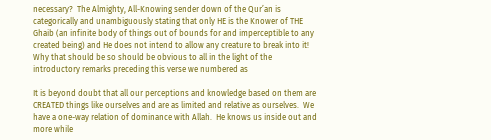necessary?  The Almighty, All-Knowing sender down of the Qur’an is categorically and unambiguously stating that only HE is the Knower of THE Ghaib (an infinite body of things out of bounds for and imperceptible to any created being) and He does not intend to allow any creature to break into it!  Why that should be so should be obvious to all in the light of the introductory remarks preceding this verse we numbered as

It is beyond doubt that all our perceptions and knowledge based on them are CREATED things like ourselves and are as limited and relative as ourselves.  We have a one-way relation of dominance with Allah.  He knows us inside out and more while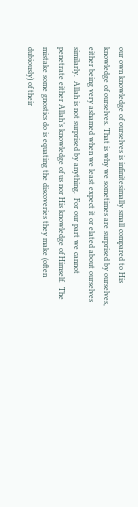our own knowledge of ourselves is infinitesimally small compared to His knowledge of ourselves. That is why we sometimes are surprised by ourselves,  either being very ashamed when we least expect it or elated about ourselves similarly.  Allah is not surprised by anything.  For our part we cannot penetrate either Allah’s knowledge of us nor His knowledge of Himself.  The mistake some gnostics do is equating the discoveries they make (often dubiously) of their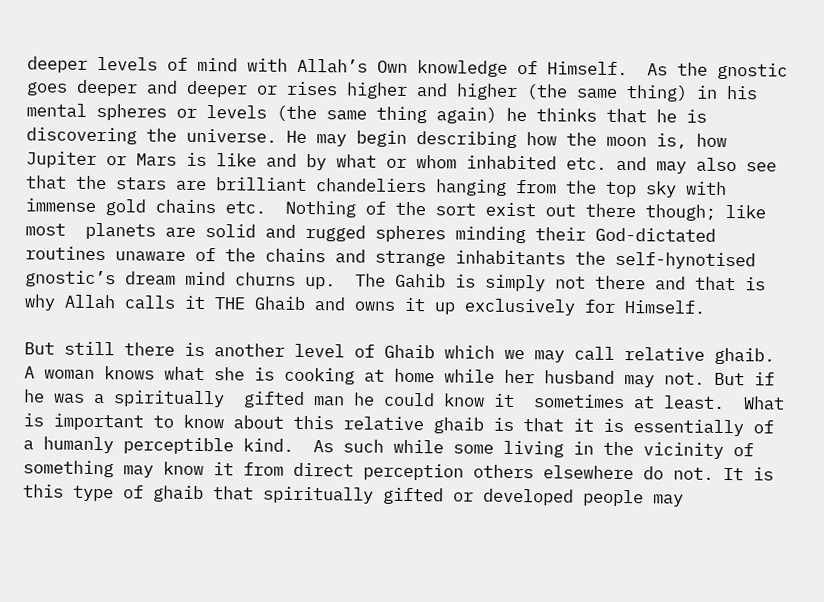deeper levels of mind with Allah’s Own knowledge of Himself.  As the gnostic goes deeper and deeper or rises higher and higher (the same thing) in his mental spheres or levels (the same thing again) he thinks that he is discovering the universe. He may begin describing how the moon is, how Jupiter or Mars is like and by what or whom inhabited etc. and may also see that the stars are brilliant chandeliers hanging from the top sky with immense gold chains etc.  Nothing of the sort exist out there though; like most  planets are solid and rugged spheres minding their God-dictated routines unaware of the chains and strange inhabitants the self-hynotised gnostic’s dream mind churns up.  The Gahib is simply not there and that is why Allah calls it THE Ghaib and owns it up exclusively for Himself.

But still there is another level of Ghaib which we may call relative ghaib.  A woman knows what she is cooking at home while her husband may not. But if he was a spiritually  gifted man he could know it  sometimes at least.  What is important to know about this relative ghaib is that it is essentially of a humanly perceptible kind.  As such while some living in the vicinity of something may know it from direct perception others elsewhere do not. It is this type of ghaib that spiritually gifted or developed people may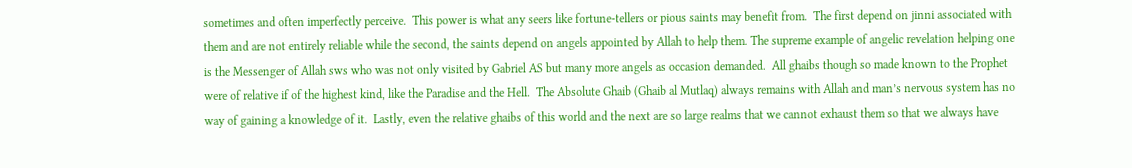sometimes and often imperfectly perceive.  This power is what any seers like fortune-tellers or pious saints may benefit from.  The first depend on jinni associated with them and are not entirely reliable while the second, the saints depend on angels appointed by Allah to help them. The supreme example of angelic revelation helping one is the Messenger of Allah sws who was not only visited by Gabriel AS but many more angels as occasion demanded.  All ghaibs though so made known to the Prophet were of relative if of the highest kind, like the Paradise and the Hell.  The Absolute Ghaib (Ghaib al Mutlaq) always remains with Allah and man’s nervous system has no way of gaining a knowledge of it.  Lastly, even the relative ghaibs of this world and the next are so large realms that we cannot exhaust them so that we always have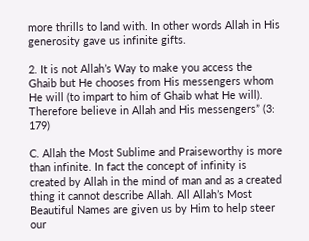more thrills to land with. In other words Allah in His generosity gave us infinite gifts.

2. It is not Allah’s Way to make you access the Ghaib but He chooses from His messengers whom He will (to impart to him of Ghaib what He will).  Therefore believe in Allah and His messengers” (3: 179)

C. Allah the Most Sublime and Praiseworthy is more than infinite. In fact the concept of infinity is created by Allah in the mind of man and as a created thing it cannot describe Allah. All Allah’s Most Beautiful Names are given us by Him to help steer our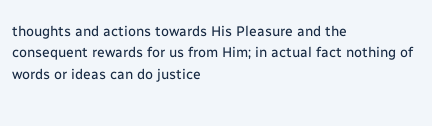thoughts and actions towards His Pleasure and the consequent rewards for us from Him; in actual fact nothing of words or ideas can do justice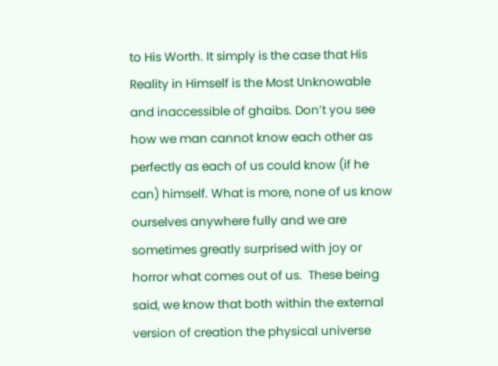to His Worth. It simply is the case that His Reality in Himself is the Most Unknowable and inaccessible of ghaibs. Don’t you see how we man cannot know each other as perfectly as each of us could know (if he can) himself. What is more, none of us know ourselves anywhere fully and we are sometimes greatly surprised with joy or horror what comes out of us.  These being said, we know that both within the external version of creation the physical universe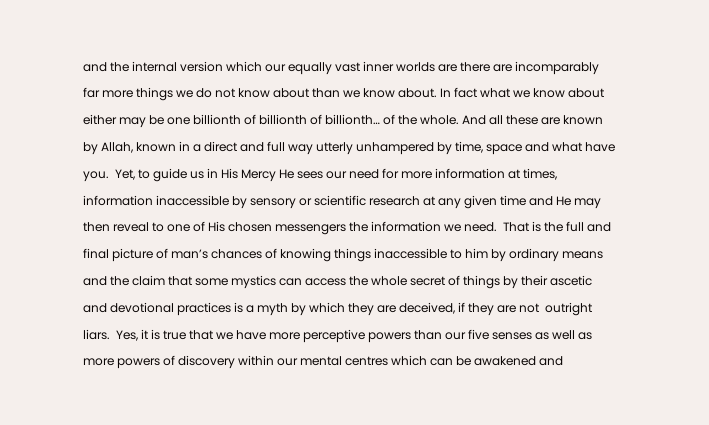and the internal version which our equally vast inner worlds are there are incomparably far more things we do not know about than we know about. In fact what we know about either may be one billionth of billionth of billionth… of the whole. And all these are known by Allah, known in a direct and full way utterly unhampered by time, space and what have you.  Yet, to guide us in His Mercy He sees our need for more information at times, information inaccessible by sensory or scientific research at any given time and He may then reveal to one of His chosen messengers the information we need.  That is the full and final picture of man’s chances of knowing things inaccessible to him by ordinary means and the claim that some mystics can access the whole secret of things by their ascetic and devotional practices is a myth by which they are deceived, if they are not  outright liars.  Yes, it is true that we have more perceptive powers than our five senses as well as more powers of discovery within our mental centres which can be awakened and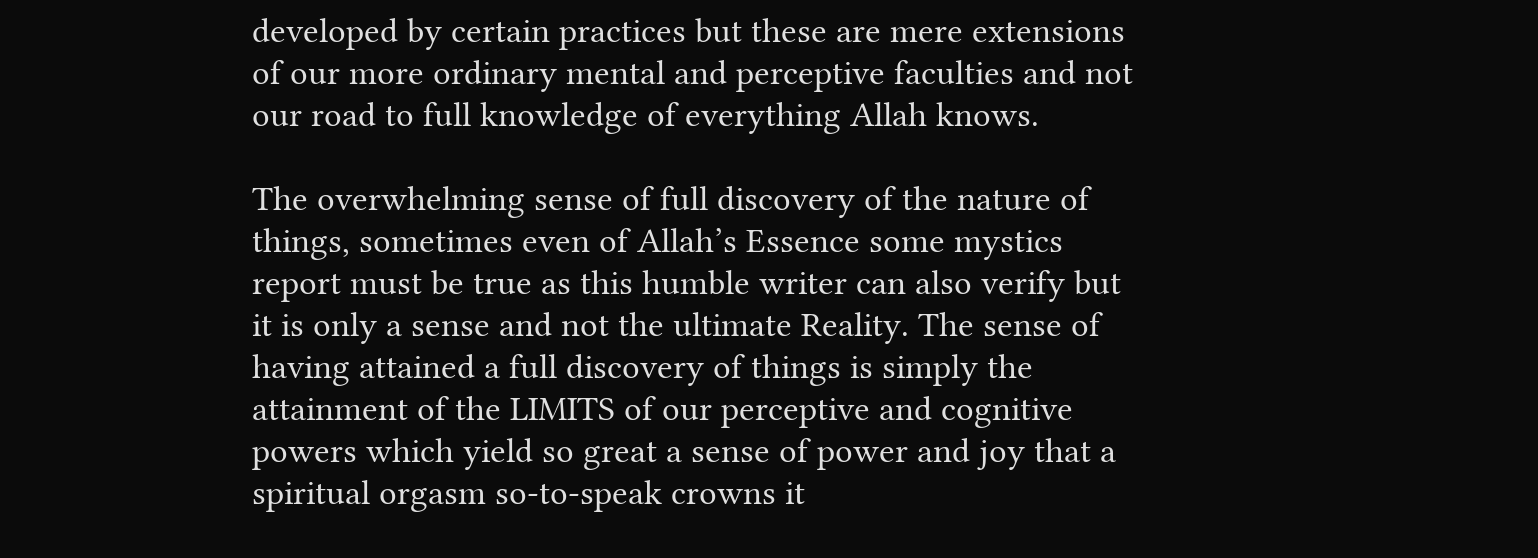developed by certain practices but these are mere extensions of our more ordinary mental and perceptive faculties and not our road to full knowledge of everything Allah knows.

The overwhelming sense of full discovery of the nature of things, sometimes even of Allah’s Essence some mystics report must be true as this humble writer can also verify but it is only a sense and not the ultimate Reality. The sense of having attained a full discovery of things is simply the attainment of the LIMITS of our perceptive and cognitive powers which yield so great a sense of power and joy that a spiritual orgasm so-to-speak crowns it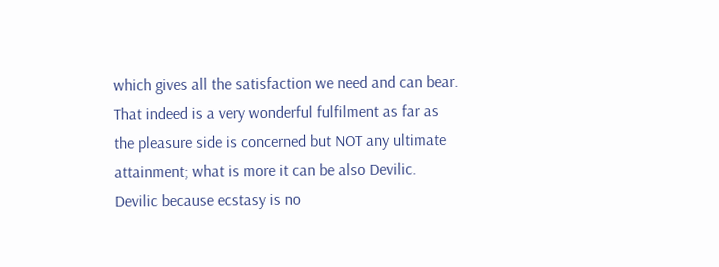which gives all the satisfaction we need and can bear. That indeed is a very wonderful fulfilment as far as the pleasure side is concerned but NOT any ultimate attainment; what is more it can be also Devilic. Devilic because ecstasy is no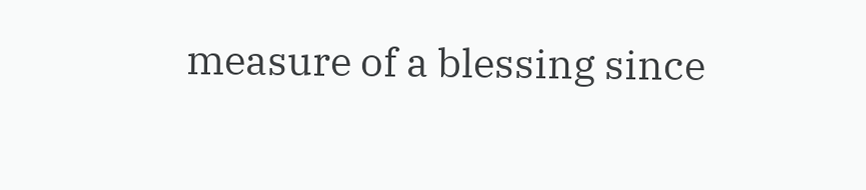measure of a blessing since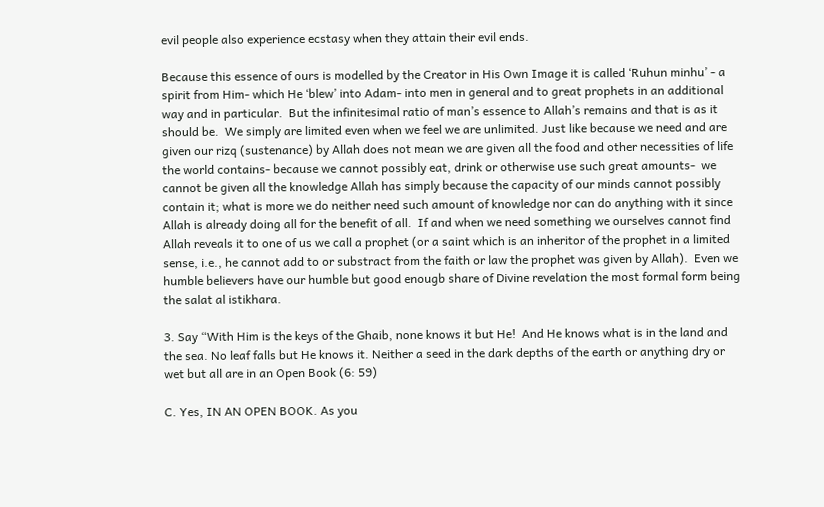evil people also experience ecstasy when they attain their evil ends.

Because this essence of ours is modelled by the Creator in His Own Image it is called ‘Ruhun minhu’ - a spirit from Him- which He ‘blew’ into Adam- into men in general and to great prophets in an additional way and in particular.  But the infinitesimal ratio of man’s essence to Allah’s remains and that is as it should be.  We simply are limited even when we feel we are unlimited. Just like because we need and are given our rizq (sustenance) by Allah does not mean we are given all the food and other necessities of life the world contains- because we cannot possibly eat, drink or otherwise use such great amounts-  we cannot be given all the knowledge Allah has simply because the capacity of our minds cannot possibly contain it; what is more we do neither need such amount of knowledge nor can do anything with it since Allah is already doing all for the benefit of all.  If and when we need something we ourselves cannot find Allah reveals it to one of us we call a prophet (or a saint which is an inheritor of the prophet in a limited sense, i.e., he cannot add to or substract from the faith or law the prophet was given by Allah).  Even we humble believers have our humble but good enougb share of Divine revelation the most formal form being the salat al istikhara.

3. Say “With Him is the keys of the Ghaib, none knows it but He!  And He knows what is in the land and the sea. No leaf falls but He knows it. Neither a seed in the dark depths of the earth or anything dry or wet but all are in an Open Book (6: 59)

C. Yes, IN AN OPEN BOOK. As you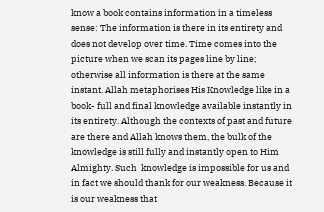know a book contains information in a timeless sense: The information is there in its entirety and does not develop over time. Time comes into the picture when we scan its pages line by line; otherwise all information is there at the same instant. Allah metaphorises His Knowledge like in a book- full and final knowledge available instantly in its entirety. Although the contexts of past and future are there and Allah knows them, the bulk of the knowledge is still fully and instantly open to Him Almighty. Such  knowledge is impossible for us and in fact we should thank for our weakness. Because it is our weakness that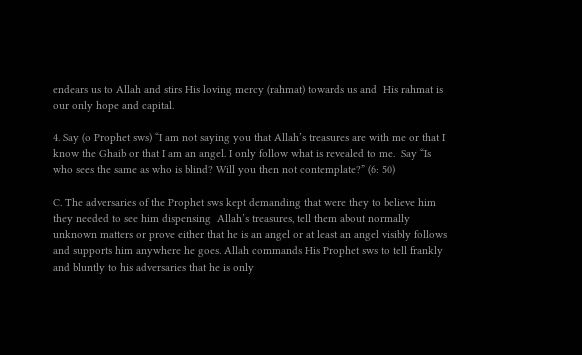endears us to Allah and stirs His loving mercy (rahmat) towards us and  His rahmat is our only hope and capital.

4. Say (o Prophet sws) “I am not saying you that Allah’s treasures are with me or that I know the Ghaib or that I am an angel. I only follow what is revealed to me.  Say “Is who sees the same as who is blind? Will you then not contemplate?” (6: 50)

C. The adversaries of the Prophet sws kept demanding that were they to believe him they needed to see him dispensing  Allah’s treasures, tell them about normally unknown matters or prove either that he is an angel or at least an angel visibly follows and supports him anywhere he goes. Allah commands His Prophet sws to tell frankly and bluntly to his adversaries that he is only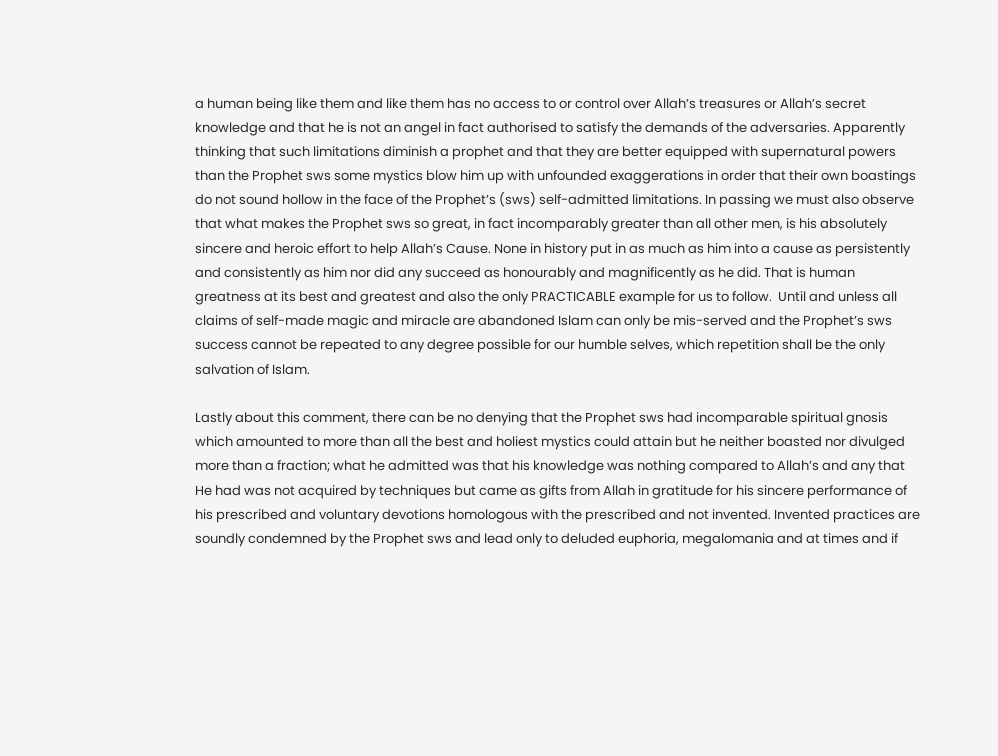a human being like them and like them has no access to or control over Allah’s treasures or Allah’s secret knowledge and that he is not an angel in fact authorised to satisfy the demands of the adversaries. Apparently thinking that such limitations diminish a prophet and that they are better equipped with supernatural powers than the Prophet sws some mystics blow him up with unfounded exaggerations in order that their own boastings do not sound hollow in the face of the Prophet’s (sws) self-admitted limitations. In passing we must also observe that what makes the Prophet sws so great, in fact incomparably greater than all other men, is his absolutely sincere and heroic effort to help Allah’s Cause. None in history put in as much as him into a cause as persistently and consistently as him nor did any succeed as honourably and magnificently as he did. That is human greatness at its best and greatest and also the only PRACTICABLE example for us to follow.  Until and unless all claims of self-made magic and miracle are abandoned Islam can only be mis-served and the Prophet’s sws success cannot be repeated to any degree possible for our humble selves, which repetition shall be the only salvation of Islam.

Lastly about this comment, there can be no denying that the Prophet sws had incomparable spiritual gnosis which amounted to more than all the best and holiest mystics could attain but he neither boasted nor divulged more than a fraction; what he admitted was that his knowledge was nothing compared to Allah’s and any that He had was not acquired by techniques but came as gifts from Allah in gratitude for his sincere performance of his prescribed and voluntary devotions homologous with the prescribed and not invented. Invented practices are soundly condemned by the Prophet sws and lead only to deluded euphoria, megalomania and at times and if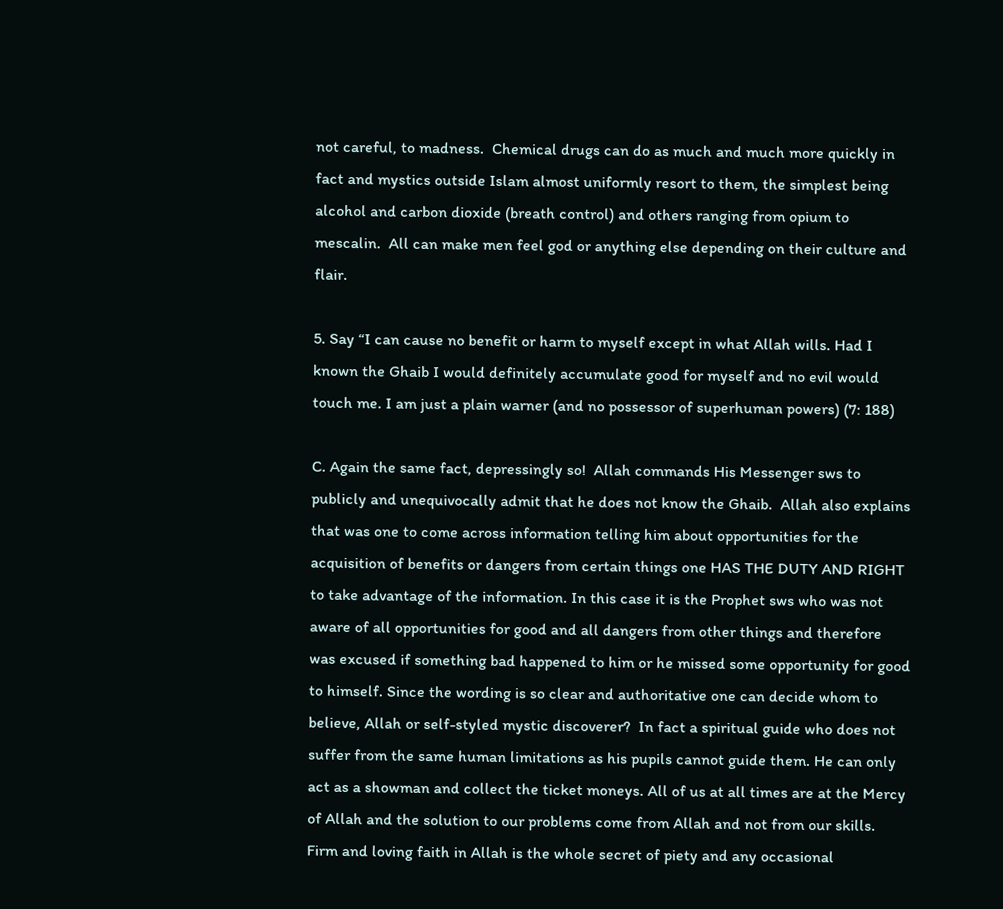not careful, to madness.  Chemical drugs can do as much and much more quickly in fact and mystics outside Islam almost uniformly resort to them, the simplest being alcohol and carbon dioxide (breath control) and others ranging from opium to mescalin.  All can make men feel god or anything else depending on their culture and flair.

5. Say “I can cause no benefit or harm to myself except in what Allah wills. Had I known the Ghaib I would definitely accumulate good for myself and no evil would touch me. I am just a plain warner (and no possessor of superhuman powers) (7: 188)

C. Again the same fact, depressingly so!  Allah commands His Messenger sws to publicly and unequivocally admit that he does not know the Ghaib.  Allah also explains that was one to come across information telling him about opportunities for the acquisition of benefits or dangers from certain things one HAS THE DUTY AND RIGHT to take advantage of the information. In this case it is the Prophet sws who was not aware of all opportunities for good and all dangers from other things and therefore was excused if something bad happened to him or he missed some opportunity for good to himself. Since the wording is so clear and authoritative one can decide whom to believe, Allah or self-styled mystic discoverer?  In fact a spiritual guide who does not suffer from the same human limitations as his pupils cannot guide them. He can only act as a showman and collect the ticket moneys. All of us at all times are at the Mercy of Allah and the solution to our problems come from Allah and not from our skills.  Firm and loving faith in Allah is the whole secret of piety and any occasional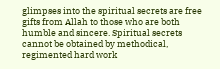glimpses into the spiritual secrets are free gifts from Allah to those who are both humble and sincere. Spiritual secrets cannot be obtained by methodical, regimented hard work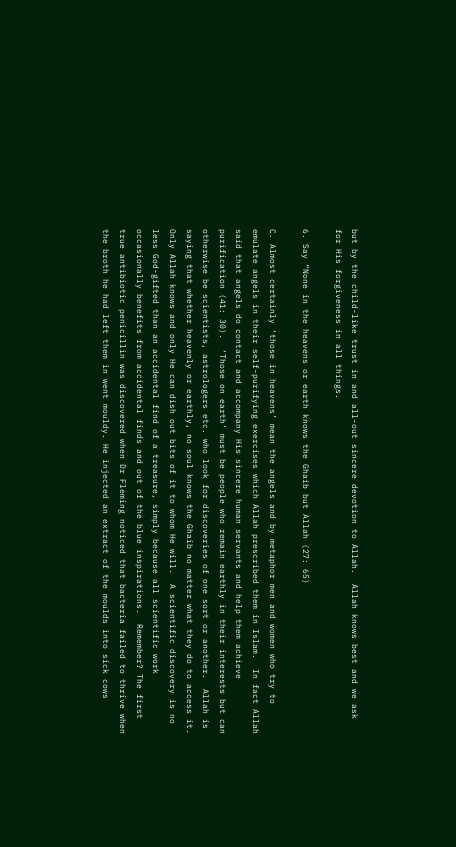but by the child-like trust in and all-out sincere devotion to Allah.  Allah knows best and we ask for His forgiveness in all things.

6. Say “None in the heavens or earth knows the Ghaib but Allah (27: 65)

C. Almost certainly ‘those in heavens’ mean the angels and by metaphor men and women who try to emulate angels in their self-purifying exercises which Allah prescribed them in Islam.  In fact Allah said that angels do contact and accompany His sincere human servants and help them achieve purification (41: 30).  ‘Those on earth’ must be people who remain earthly in their interests but can otherwise be scientists, astrologers etc. who look for discoveries of one sort or another.  Allah is saying that whether heavenly or earthly, no soul knows the Ghaib no matter what they do to access it. Only Allah knows and only He can dish out bits of it to whom He will.  A scientific discovery is no less God-gifted than an accidental find of a treasure, simply because all scientific work occasionally benefits from accidental finds and out of the blue inspirations.  Remember? The first true antibiotic penicillin was discovered when Dr Fleming noticed that bacteria failed to thrive when the broth he had left them in went mouldy. He injected an extract of the moulds into sick cows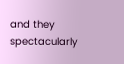and they spectacularly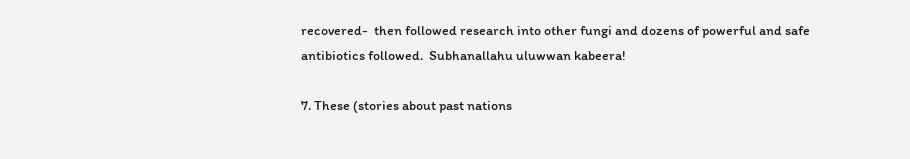recovered-  then followed research into other fungi and dozens of powerful and safe antibiotics followed.  Subhanallahu uluwwan kabeera!

7. These (stories about past nations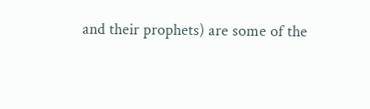and their prophets) are some of the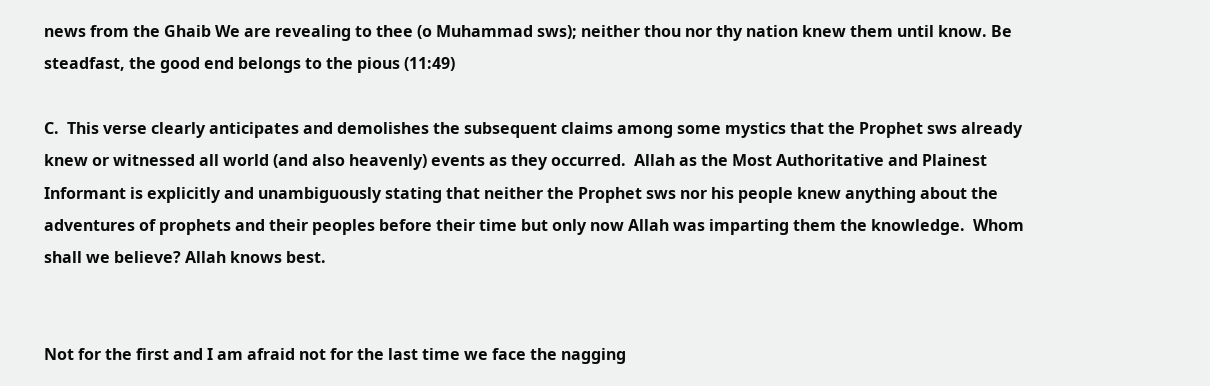news from the Ghaib We are revealing to thee (o Muhammad sws); neither thou nor thy nation knew them until know. Be steadfast, the good end belongs to the pious (11:49)

C.  This verse clearly anticipates and demolishes the subsequent claims among some mystics that the Prophet sws already knew or witnessed all world (and also heavenly) events as they occurred.  Allah as the Most Authoritative and Plainest Informant is explicitly and unambiguously stating that neither the Prophet sws nor his people knew anything about the adventures of prophets and their peoples before their time but only now Allah was imparting them the knowledge.  Whom shall we believe? Allah knows best.


Not for the first and I am afraid not for the last time we face the nagging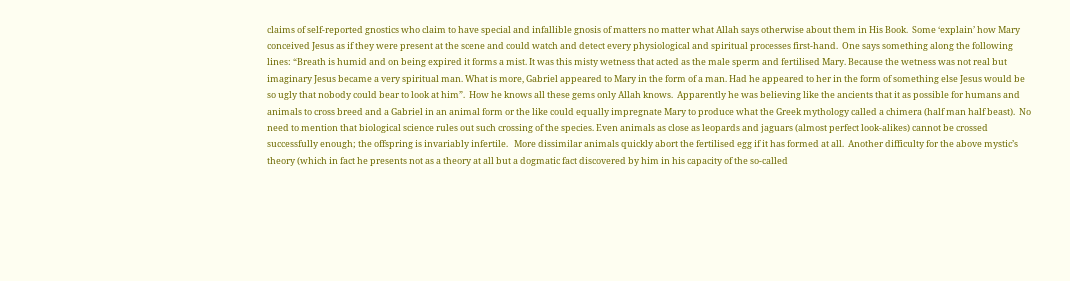claims of self-reported gnostics who claim to have special and infallible gnosis of matters no matter what Allah says otherwise about them in His Book.  Some ‘explain’ how Mary conceived Jesus as if they were present at the scene and could watch and detect every physiological and spiritual processes first-hand.  One says something along the following lines: “Breath is humid and on being expired it forms a mist. It was this misty wetness that acted as the male sperm and fertilised Mary. Because the wetness was not real but imaginary Jesus became a very spiritual man. What is more, Gabriel appeared to Mary in the form of a man. Had he appeared to her in the form of something else Jesus would be so ugly that nobody could bear to look at him”.  How he knows all these gems only Allah knows.  Apparently he was believing like the ancients that it as possible for humans and animals to cross breed and a Gabriel in an animal form or the like could equally impregnate Mary to produce what the Greek mythology called a chimera (half man half beast).  No need to mention that biological science rules out such crossing of the species. Even animals as close as leopards and jaguars (almost perfect look-alikes) cannot be crossed successfully enough; the offspring is invariably infertile.   More dissimilar animals quickly abort the fertilised egg if it has formed at all.  Another difficulty for the above mystic’s theory (which in fact he presents not as a theory at all but a dogmatic fact discovered by him in his capacity of the so-called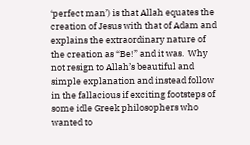‘perfect man’) is that Allah equates the creation of Jesus with that of Adam and explains the extraordinary nature of the creation as “Be!” and it was.  Why not resign to Allah’s beautiful and simple explanation and instead follow in the fallacious if exciting footsteps of some idle Greek philosophers who wanted to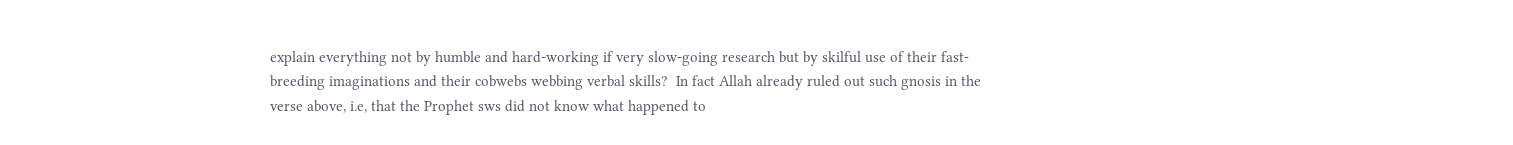explain everything not by humble and hard-working if very slow-going research but by skilful use of their fast-breeding imaginations and their cobwebs webbing verbal skills?  In fact Allah already ruled out such gnosis in the verse above, i.e, that the Prophet sws did not know what happened to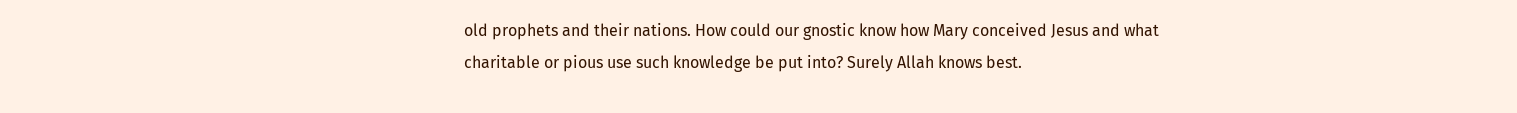old prophets and their nations. How could our gnostic know how Mary conceived Jesus and what charitable or pious use such knowledge be put into? Surely Allah knows best.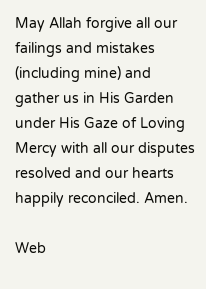May Allah forgive all our failings and mistakes (including mine) and gather us in His Garden under His Gaze of Loving Mercy with all our disputes resolved and our hearts happily reconciled. Amen.

Web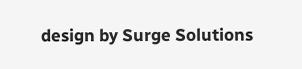design by Surge Solutions